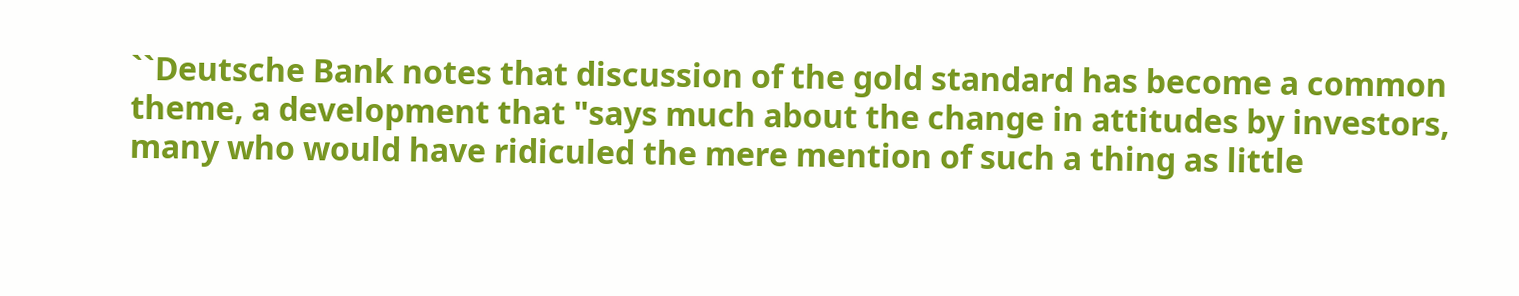``Deutsche Bank notes that discussion of the gold standard has become a common theme, a development that "says much about the change in attitudes by investors, many who would have ridiculed the mere mention of such a thing as little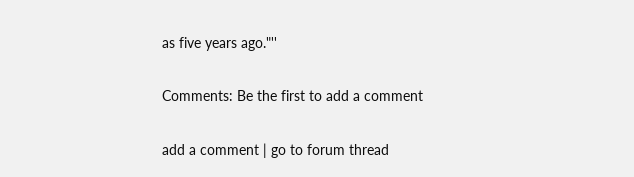as five years ago."''

Comments: Be the first to add a comment

add a comment | go to forum thread